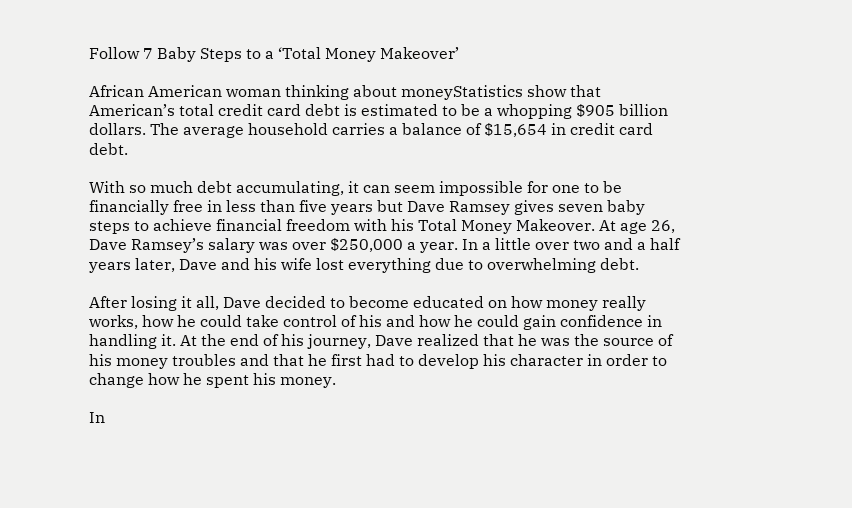Follow 7 Baby Steps to a ‘Total Money Makeover’

African American woman thinking about moneyStatistics show that American’s total credit card debt is estimated to be a whopping $905 billion dollars. The average household carries a balance of $15,654 in credit card debt.

With so much debt accumulating, it can seem impossible for one to be financially free in less than five years but Dave Ramsey gives seven baby steps to achieve financial freedom with his Total Money Makeover. At age 26, Dave Ramsey’s salary was over $250,000 a year. In a little over two and a half years later, Dave and his wife lost everything due to overwhelming debt.

After losing it all, Dave decided to become educated on how money really works, how he could take control of his and how he could gain confidence in handling it. At the end of his journey, Dave realized that he was the source of his money troubles and that he first had to develop his character in order to change how he spent his money.

In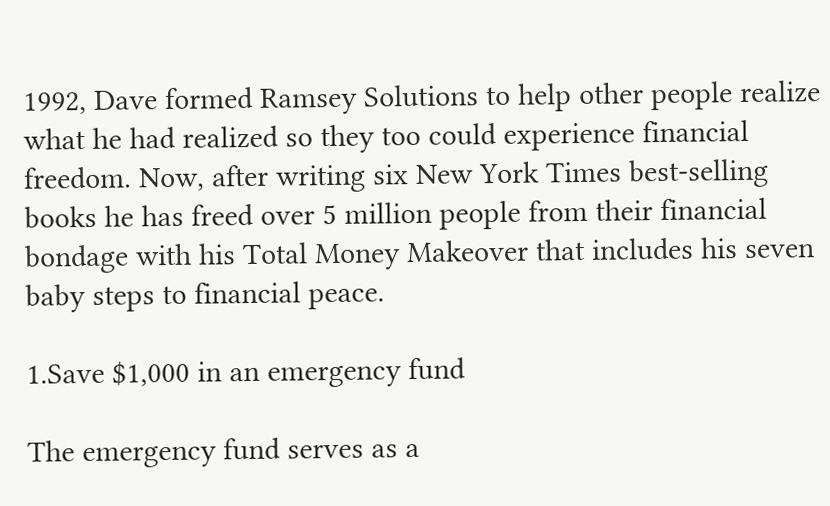1992, Dave formed Ramsey Solutions to help other people realize what he had realized so they too could experience financial freedom. Now, after writing six New York Times best-selling books he has freed over 5 million people from their financial bondage with his Total Money Makeover that includes his seven baby steps to financial peace.

1.Save $1,000 in an emergency fund

The emergency fund serves as a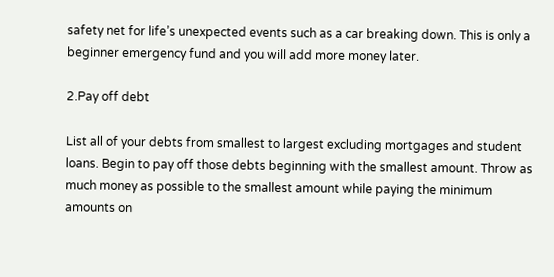safety net for life’s unexpected events such as a car breaking down. This is only a beginner emergency fund and you will add more money later.

2.Pay off debt

List all of your debts from smallest to largest excluding mortgages and student loans. Begin to pay off those debts beginning with the smallest amount. Throw as much money as possible to the smallest amount while paying the minimum amounts on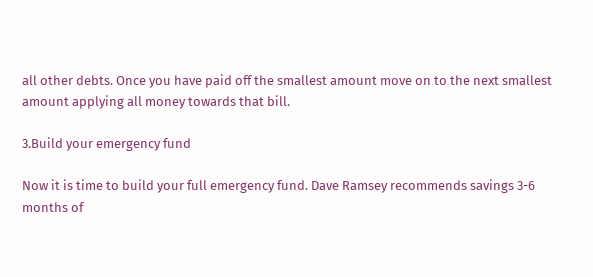all other debts. Once you have paid off the smallest amount move on to the next smallest amount applying all money towards that bill.

3.Build your emergency fund

Now it is time to build your full emergency fund. Dave Ramsey recommends savings 3-6 months of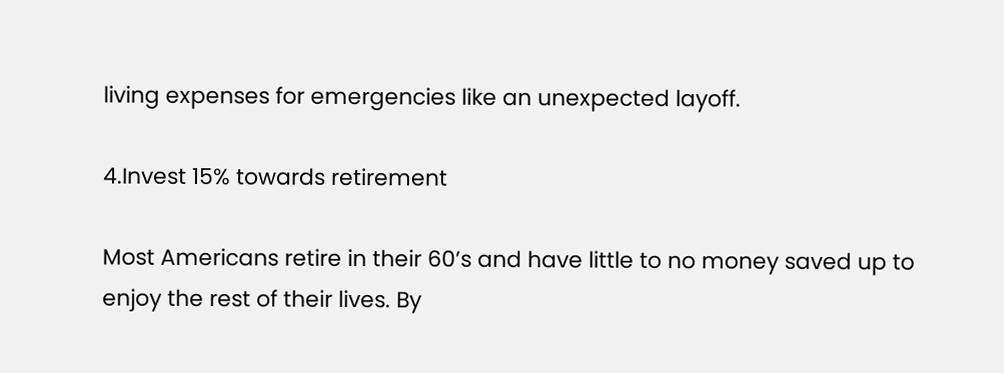living expenses for emergencies like an unexpected layoff.

4.Invest 15% towards retirement

Most Americans retire in their 60’s and have little to no money saved up to enjoy the rest of their lives. By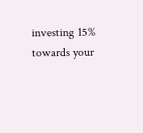investing 15% towards your